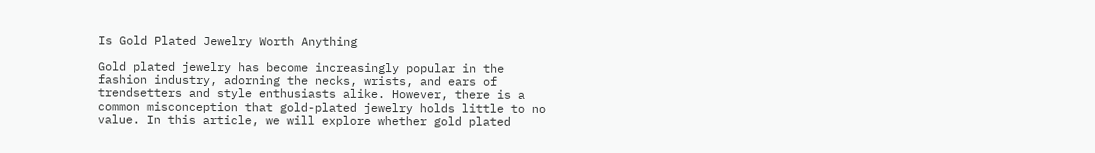Is Gold Plated Jewelry Worth Anything

Gold plated jewelry has become increasingly popular in the fashion industry, adorning the necks, wrists, and ears of trendsetters and style enthusiasts alike. However, there is a common misconception that gold-plated jewelry holds little to no value. In this article, we will explore whether gold plated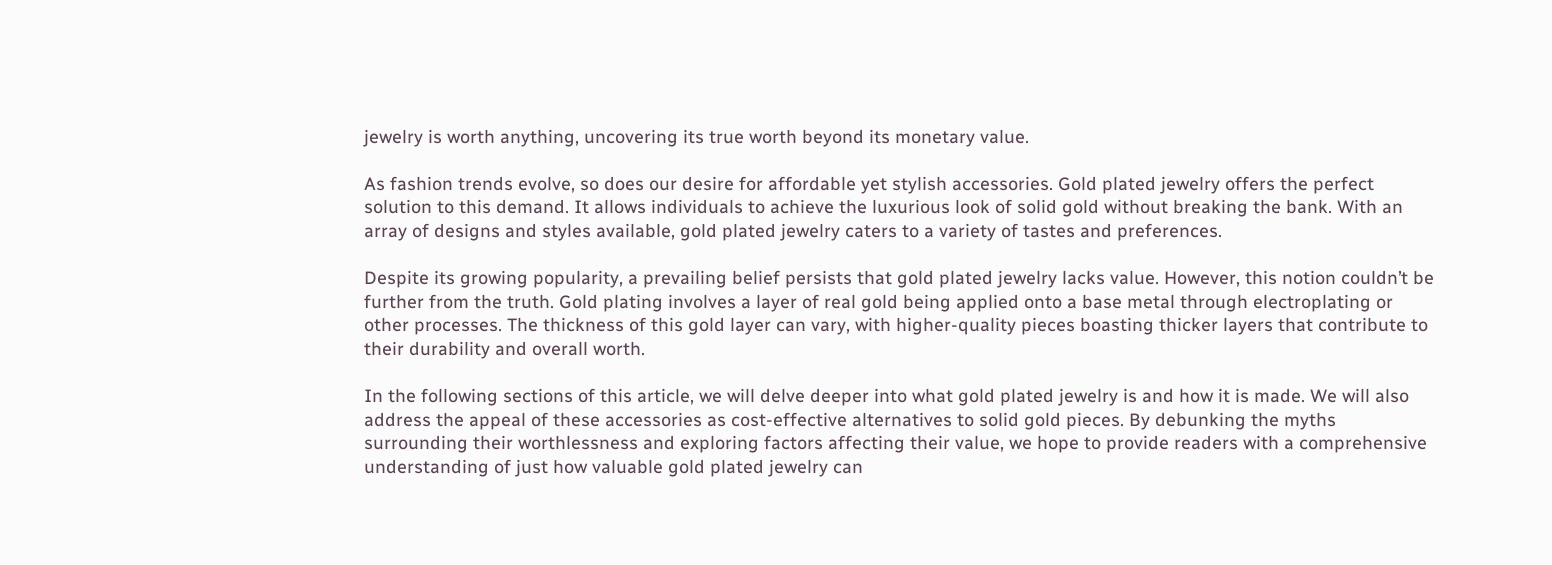jewelry is worth anything, uncovering its true worth beyond its monetary value.

As fashion trends evolve, so does our desire for affordable yet stylish accessories. Gold plated jewelry offers the perfect solution to this demand. It allows individuals to achieve the luxurious look of solid gold without breaking the bank. With an array of designs and styles available, gold plated jewelry caters to a variety of tastes and preferences.

Despite its growing popularity, a prevailing belief persists that gold plated jewelry lacks value. However, this notion couldn’t be further from the truth. Gold plating involves a layer of real gold being applied onto a base metal through electroplating or other processes. The thickness of this gold layer can vary, with higher-quality pieces boasting thicker layers that contribute to their durability and overall worth.

In the following sections of this article, we will delve deeper into what gold plated jewelry is and how it is made. We will also address the appeal of these accessories as cost-effective alternatives to solid gold pieces. By debunking the myths surrounding their worthlessness and exploring factors affecting their value, we hope to provide readers with a comprehensive understanding of just how valuable gold plated jewelry can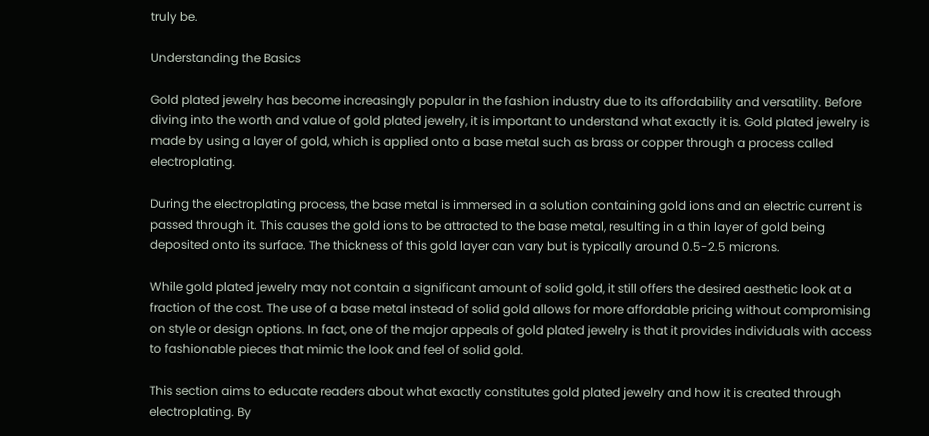truly be.

Understanding the Basics

Gold plated jewelry has become increasingly popular in the fashion industry due to its affordability and versatility. Before diving into the worth and value of gold plated jewelry, it is important to understand what exactly it is. Gold plated jewelry is made by using a layer of gold, which is applied onto a base metal such as brass or copper through a process called electroplating.

During the electroplating process, the base metal is immersed in a solution containing gold ions and an electric current is passed through it. This causes the gold ions to be attracted to the base metal, resulting in a thin layer of gold being deposited onto its surface. The thickness of this gold layer can vary but is typically around 0.5-2.5 microns.

While gold plated jewelry may not contain a significant amount of solid gold, it still offers the desired aesthetic look at a fraction of the cost. The use of a base metal instead of solid gold allows for more affordable pricing without compromising on style or design options. In fact, one of the major appeals of gold plated jewelry is that it provides individuals with access to fashionable pieces that mimic the look and feel of solid gold.

This section aims to educate readers about what exactly constitutes gold plated jewelry and how it is created through electroplating. By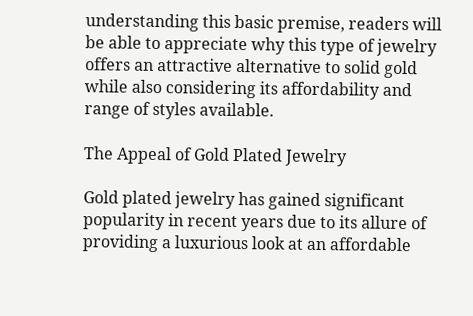understanding this basic premise, readers will be able to appreciate why this type of jewelry offers an attractive alternative to solid gold while also considering its affordability and range of styles available.

The Appeal of Gold Plated Jewelry

Gold plated jewelry has gained significant popularity in recent years due to its allure of providing a luxurious look at an affordable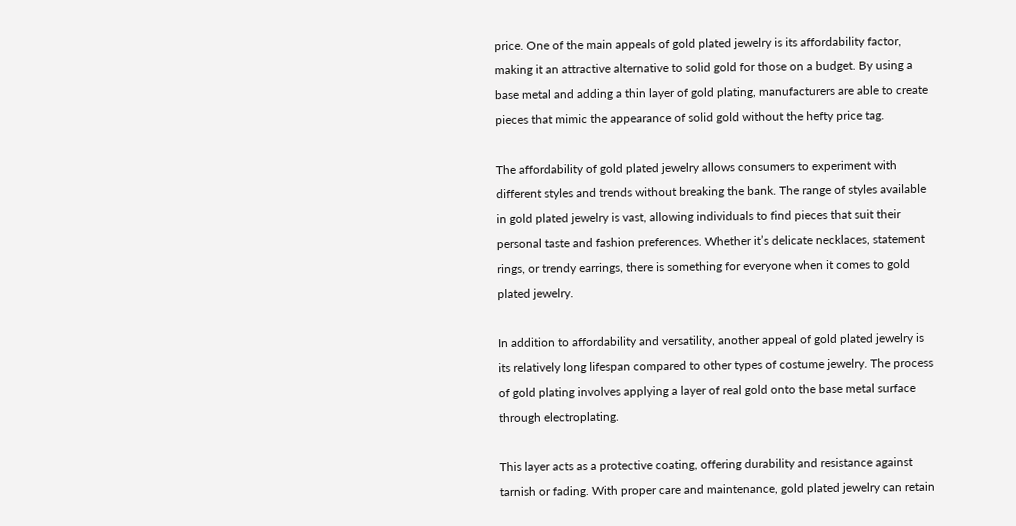price. One of the main appeals of gold plated jewelry is its affordability factor, making it an attractive alternative to solid gold for those on a budget. By using a base metal and adding a thin layer of gold plating, manufacturers are able to create pieces that mimic the appearance of solid gold without the hefty price tag.

The affordability of gold plated jewelry allows consumers to experiment with different styles and trends without breaking the bank. The range of styles available in gold plated jewelry is vast, allowing individuals to find pieces that suit their personal taste and fashion preferences. Whether it’s delicate necklaces, statement rings, or trendy earrings, there is something for everyone when it comes to gold plated jewelry.

In addition to affordability and versatility, another appeal of gold plated jewelry is its relatively long lifespan compared to other types of costume jewelry. The process of gold plating involves applying a layer of real gold onto the base metal surface through electroplating.

This layer acts as a protective coating, offering durability and resistance against tarnish or fading. With proper care and maintenance, gold plated jewelry can retain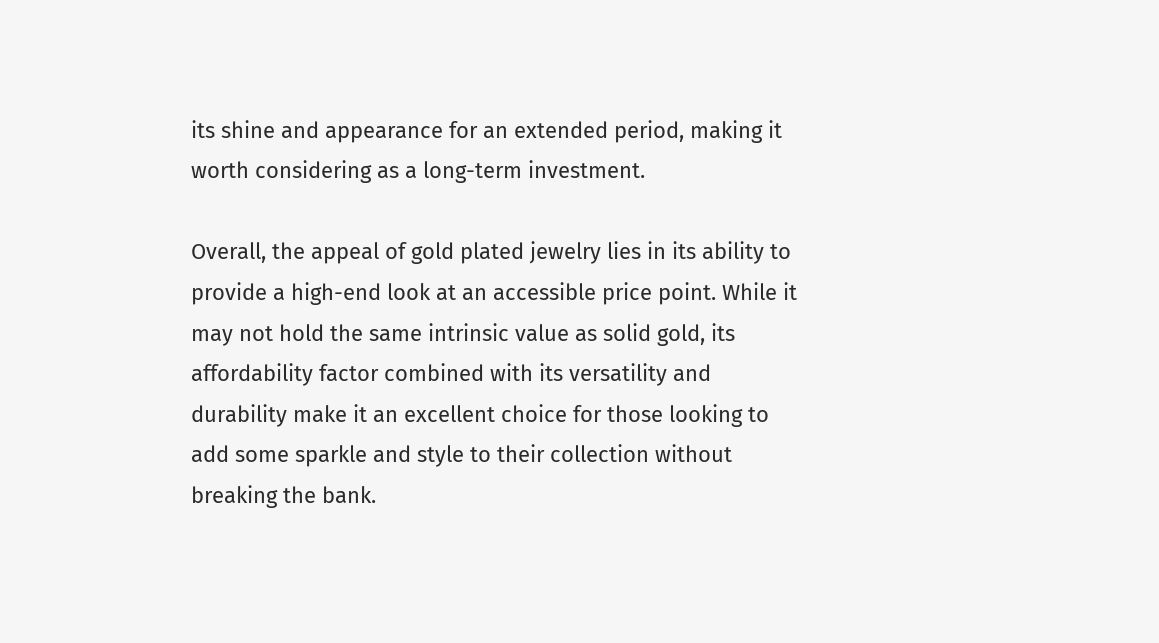its shine and appearance for an extended period, making it worth considering as a long-term investment.

Overall, the appeal of gold plated jewelry lies in its ability to provide a high-end look at an accessible price point. While it may not hold the same intrinsic value as solid gold, its affordability factor combined with its versatility and durability make it an excellent choice for those looking to add some sparkle and style to their collection without breaking the bank.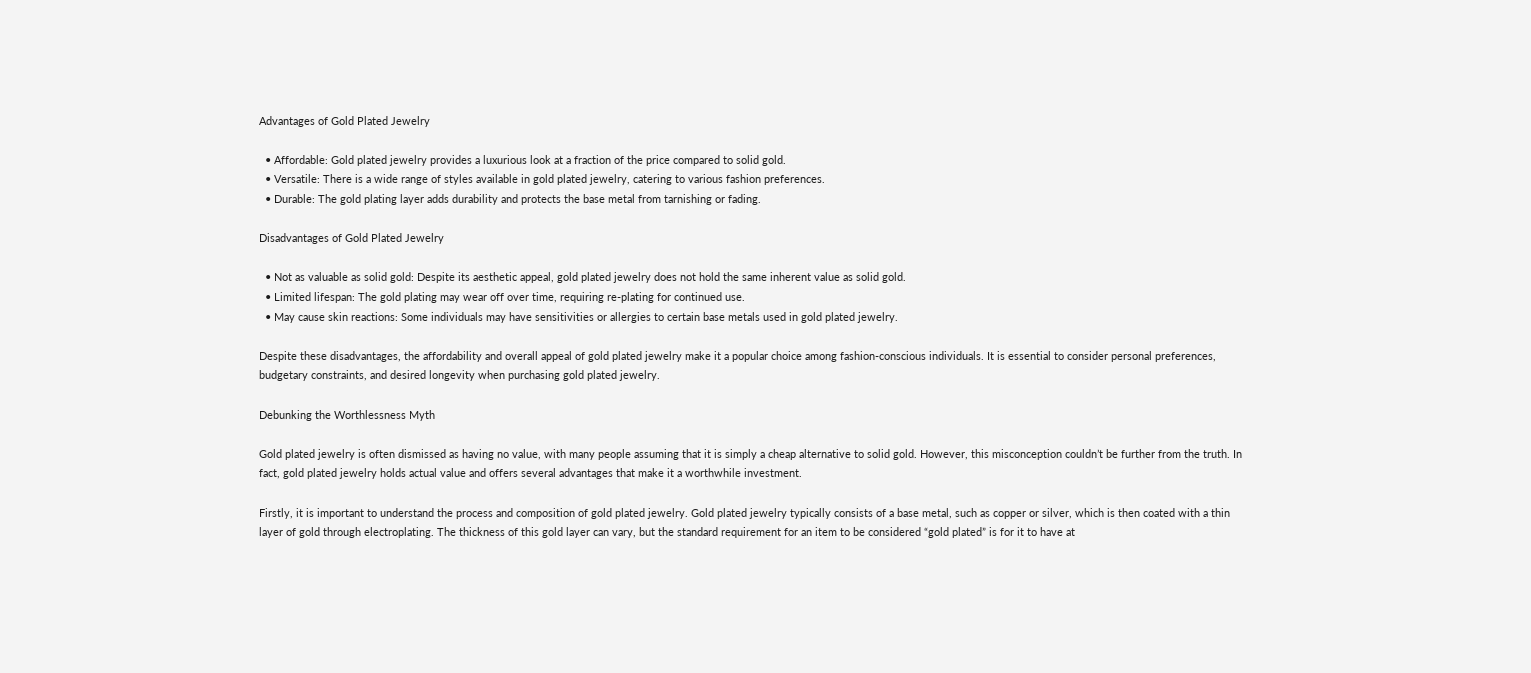Advantages of Gold Plated Jewelry

  • Affordable: Gold plated jewelry provides a luxurious look at a fraction of the price compared to solid gold.
  • Versatile: There is a wide range of styles available in gold plated jewelry, catering to various fashion preferences.
  • Durable: The gold plating layer adds durability and protects the base metal from tarnishing or fading.

Disadvantages of Gold Plated Jewelry

  • Not as valuable as solid gold: Despite its aesthetic appeal, gold plated jewelry does not hold the same inherent value as solid gold.
  • Limited lifespan: The gold plating may wear off over time, requiring re-plating for continued use.
  • May cause skin reactions: Some individuals may have sensitivities or allergies to certain base metals used in gold plated jewelry.

Despite these disadvantages, the affordability and overall appeal of gold plated jewelry make it a popular choice among fashion-conscious individuals. It is essential to consider personal preferences, budgetary constraints, and desired longevity when purchasing gold plated jewelry.

Debunking the Worthlessness Myth

Gold plated jewelry is often dismissed as having no value, with many people assuming that it is simply a cheap alternative to solid gold. However, this misconception couldn’t be further from the truth. In fact, gold plated jewelry holds actual value and offers several advantages that make it a worthwhile investment.

Firstly, it is important to understand the process and composition of gold plated jewelry. Gold plated jewelry typically consists of a base metal, such as copper or silver, which is then coated with a thin layer of gold through electroplating. The thickness of this gold layer can vary, but the standard requirement for an item to be considered “gold plated” is for it to have at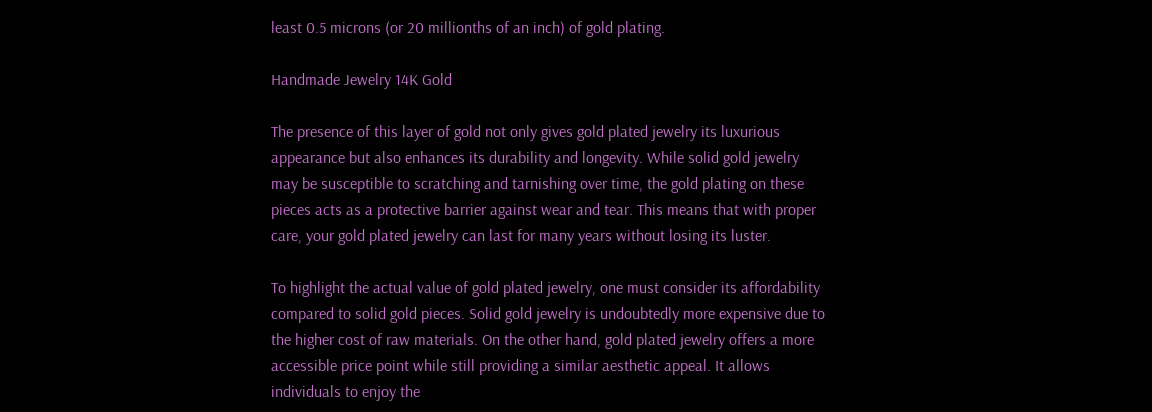least 0.5 microns (or 20 millionths of an inch) of gold plating.

Handmade Jewelry 14K Gold

The presence of this layer of gold not only gives gold plated jewelry its luxurious appearance but also enhances its durability and longevity. While solid gold jewelry may be susceptible to scratching and tarnishing over time, the gold plating on these pieces acts as a protective barrier against wear and tear. This means that with proper care, your gold plated jewelry can last for many years without losing its luster.

To highlight the actual value of gold plated jewelry, one must consider its affordability compared to solid gold pieces. Solid gold jewelry is undoubtedly more expensive due to the higher cost of raw materials. On the other hand, gold plated jewelry offers a more accessible price point while still providing a similar aesthetic appeal. It allows individuals to enjoy the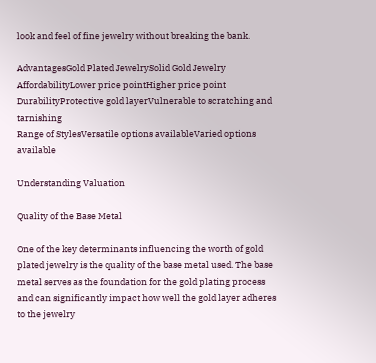look and feel of fine jewelry without breaking the bank.

AdvantagesGold Plated JewelrySolid Gold Jewelry
AffordabilityLower price pointHigher price point
DurabilityProtective gold layerVulnerable to scratching and tarnishing
Range of StylesVersatile options availableVaried options available

Understanding Valuation

Quality of the Base Metal

One of the key determinants influencing the worth of gold plated jewelry is the quality of the base metal used. The base metal serves as the foundation for the gold plating process and can significantly impact how well the gold layer adheres to the jewelry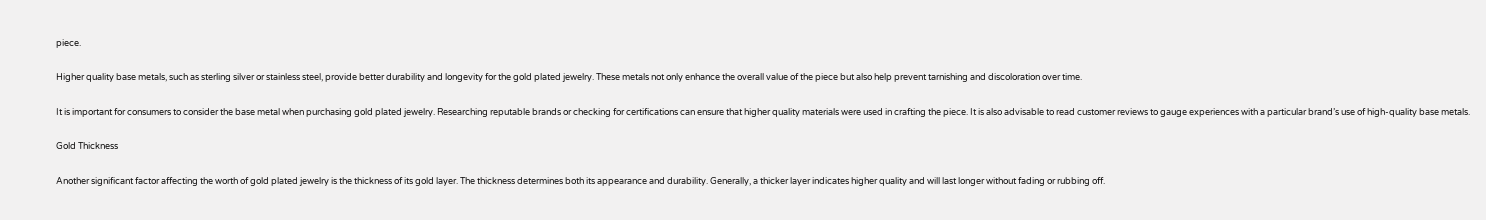piece.

Higher quality base metals, such as sterling silver or stainless steel, provide better durability and longevity for the gold plated jewelry. These metals not only enhance the overall value of the piece but also help prevent tarnishing and discoloration over time.

It is important for consumers to consider the base metal when purchasing gold plated jewelry. Researching reputable brands or checking for certifications can ensure that higher quality materials were used in crafting the piece. It is also advisable to read customer reviews to gauge experiences with a particular brand’s use of high-quality base metals.

Gold Thickness

Another significant factor affecting the worth of gold plated jewelry is the thickness of its gold layer. The thickness determines both its appearance and durability. Generally, a thicker layer indicates higher quality and will last longer without fading or rubbing off.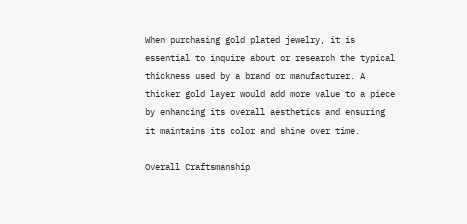When purchasing gold plated jewelry, it is essential to inquire about or research the typical thickness used by a brand or manufacturer. A thicker gold layer would add more value to a piece by enhancing its overall aesthetics and ensuring it maintains its color and shine over time.

Overall Craftsmanship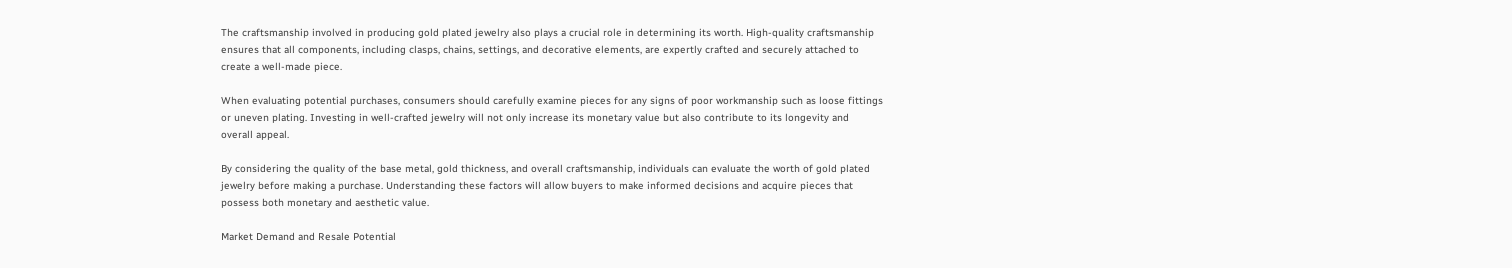The craftsmanship involved in producing gold plated jewelry also plays a crucial role in determining its worth. High-quality craftsmanship ensures that all components, including clasps, chains, settings, and decorative elements, are expertly crafted and securely attached to create a well-made piece.

When evaluating potential purchases, consumers should carefully examine pieces for any signs of poor workmanship such as loose fittings or uneven plating. Investing in well-crafted jewelry will not only increase its monetary value but also contribute to its longevity and overall appeal.

By considering the quality of the base metal, gold thickness, and overall craftsmanship, individuals can evaluate the worth of gold plated jewelry before making a purchase. Understanding these factors will allow buyers to make informed decisions and acquire pieces that possess both monetary and aesthetic value.

Market Demand and Resale Potential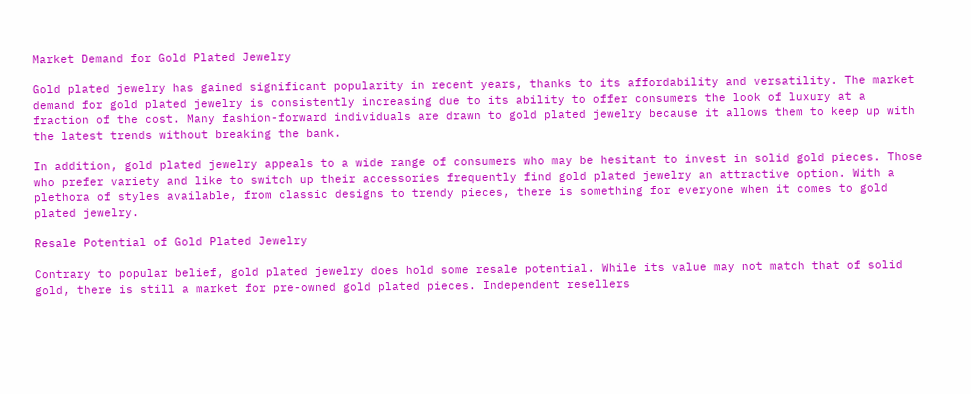Market Demand for Gold Plated Jewelry

Gold plated jewelry has gained significant popularity in recent years, thanks to its affordability and versatility. The market demand for gold plated jewelry is consistently increasing due to its ability to offer consumers the look of luxury at a fraction of the cost. Many fashion-forward individuals are drawn to gold plated jewelry because it allows them to keep up with the latest trends without breaking the bank.

In addition, gold plated jewelry appeals to a wide range of consumers who may be hesitant to invest in solid gold pieces. Those who prefer variety and like to switch up their accessories frequently find gold plated jewelry an attractive option. With a plethora of styles available, from classic designs to trendy pieces, there is something for everyone when it comes to gold plated jewelry.

Resale Potential of Gold Plated Jewelry

Contrary to popular belief, gold plated jewelry does hold some resale potential. While its value may not match that of solid gold, there is still a market for pre-owned gold plated pieces. Independent resellers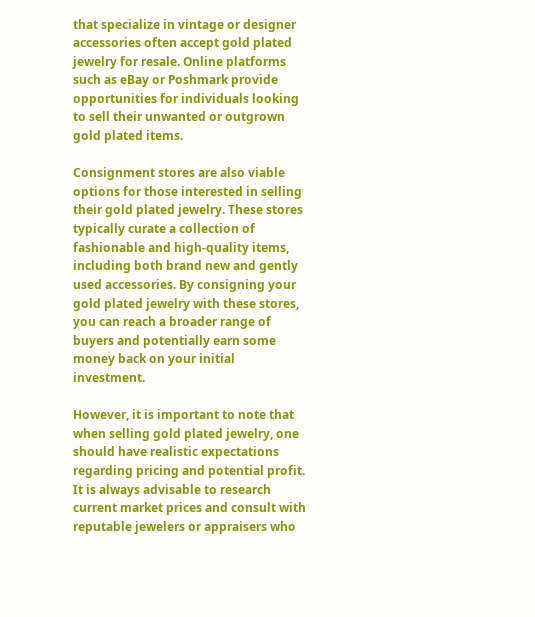that specialize in vintage or designer accessories often accept gold plated jewelry for resale. Online platforms such as eBay or Poshmark provide opportunities for individuals looking to sell their unwanted or outgrown gold plated items.

Consignment stores are also viable options for those interested in selling their gold plated jewelry. These stores typically curate a collection of fashionable and high-quality items, including both brand new and gently used accessories. By consigning your gold plated jewelry with these stores, you can reach a broader range of buyers and potentially earn some money back on your initial investment.

However, it is important to note that when selling gold plated jewelry, one should have realistic expectations regarding pricing and potential profit. It is always advisable to research current market prices and consult with reputable jewelers or appraisers who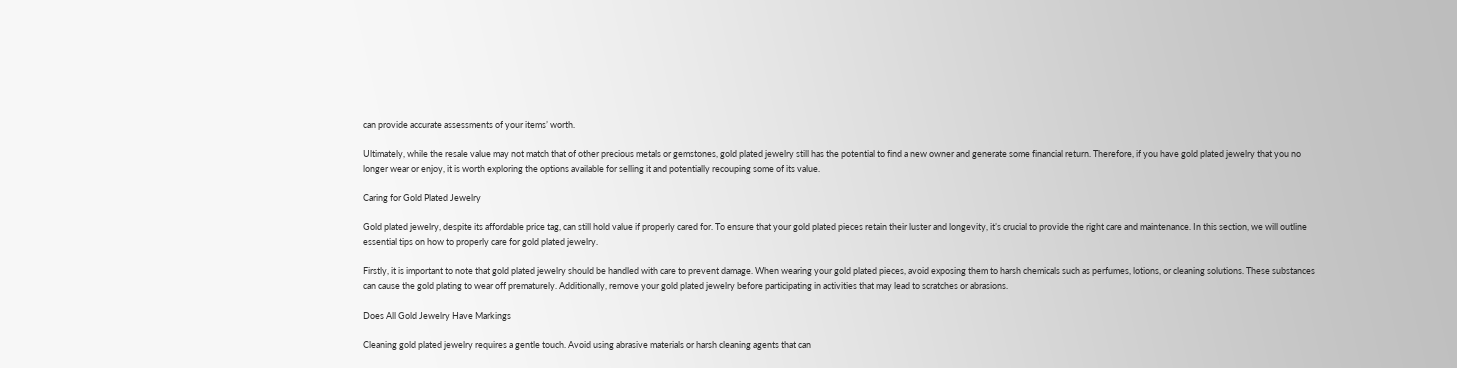can provide accurate assessments of your items’ worth.

Ultimately, while the resale value may not match that of other precious metals or gemstones, gold plated jewelry still has the potential to find a new owner and generate some financial return. Therefore, if you have gold plated jewelry that you no longer wear or enjoy, it is worth exploring the options available for selling it and potentially recouping some of its value.

Caring for Gold Plated Jewelry

Gold plated jewelry, despite its affordable price tag, can still hold value if properly cared for. To ensure that your gold plated pieces retain their luster and longevity, it’s crucial to provide the right care and maintenance. In this section, we will outline essential tips on how to properly care for gold plated jewelry.

Firstly, it is important to note that gold plated jewelry should be handled with care to prevent damage. When wearing your gold plated pieces, avoid exposing them to harsh chemicals such as perfumes, lotions, or cleaning solutions. These substances can cause the gold plating to wear off prematurely. Additionally, remove your gold plated jewelry before participating in activities that may lead to scratches or abrasions.

Does All Gold Jewelry Have Markings

Cleaning gold plated jewelry requires a gentle touch. Avoid using abrasive materials or harsh cleaning agents that can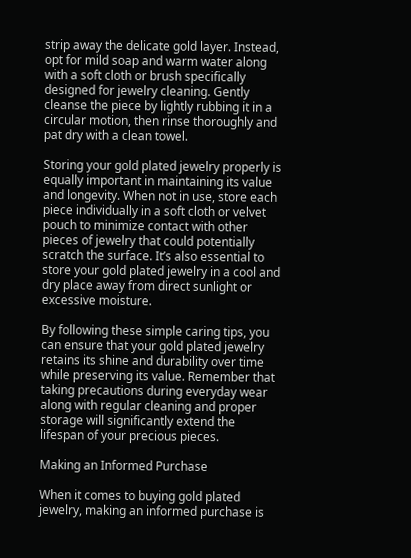strip away the delicate gold layer. Instead, opt for mild soap and warm water along with a soft cloth or brush specifically designed for jewelry cleaning. Gently cleanse the piece by lightly rubbing it in a circular motion, then rinse thoroughly and pat dry with a clean towel.

Storing your gold plated jewelry properly is equally important in maintaining its value and longevity. When not in use, store each piece individually in a soft cloth or velvet pouch to minimize contact with other pieces of jewelry that could potentially scratch the surface. It’s also essential to store your gold plated jewelry in a cool and dry place away from direct sunlight or excessive moisture.

By following these simple caring tips, you can ensure that your gold plated jewelry retains its shine and durability over time while preserving its value. Remember that taking precautions during everyday wear along with regular cleaning and proper storage will significantly extend the lifespan of your precious pieces.

Making an Informed Purchase

When it comes to buying gold plated jewelry, making an informed purchase is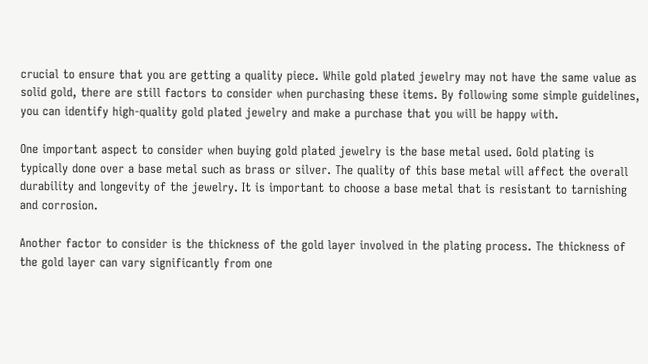crucial to ensure that you are getting a quality piece. While gold plated jewelry may not have the same value as solid gold, there are still factors to consider when purchasing these items. By following some simple guidelines, you can identify high-quality gold plated jewelry and make a purchase that you will be happy with.

One important aspect to consider when buying gold plated jewelry is the base metal used. Gold plating is typically done over a base metal such as brass or silver. The quality of this base metal will affect the overall durability and longevity of the jewelry. It is important to choose a base metal that is resistant to tarnishing and corrosion.

Another factor to consider is the thickness of the gold layer involved in the plating process. The thickness of the gold layer can vary significantly from one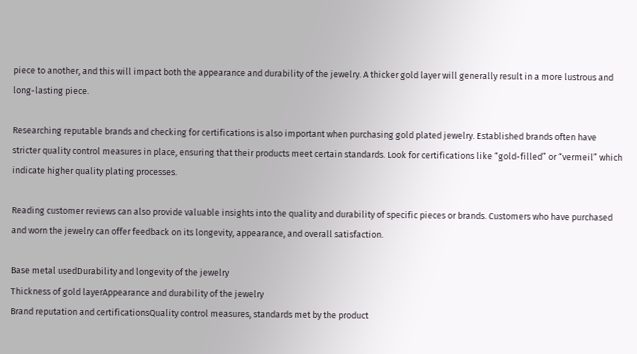piece to another, and this will impact both the appearance and durability of the jewelry. A thicker gold layer will generally result in a more lustrous and long-lasting piece.

Researching reputable brands and checking for certifications is also important when purchasing gold plated jewelry. Established brands often have stricter quality control measures in place, ensuring that their products meet certain standards. Look for certifications like “gold-filled” or “vermeil” which indicate higher quality plating processes.

Reading customer reviews can also provide valuable insights into the quality and durability of specific pieces or brands. Customers who have purchased and worn the jewelry can offer feedback on its longevity, appearance, and overall satisfaction.

Base metal usedDurability and longevity of the jewelry
Thickness of gold layerAppearance and durability of the jewelry
Brand reputation and certificationsQuality control measures, standards met by the product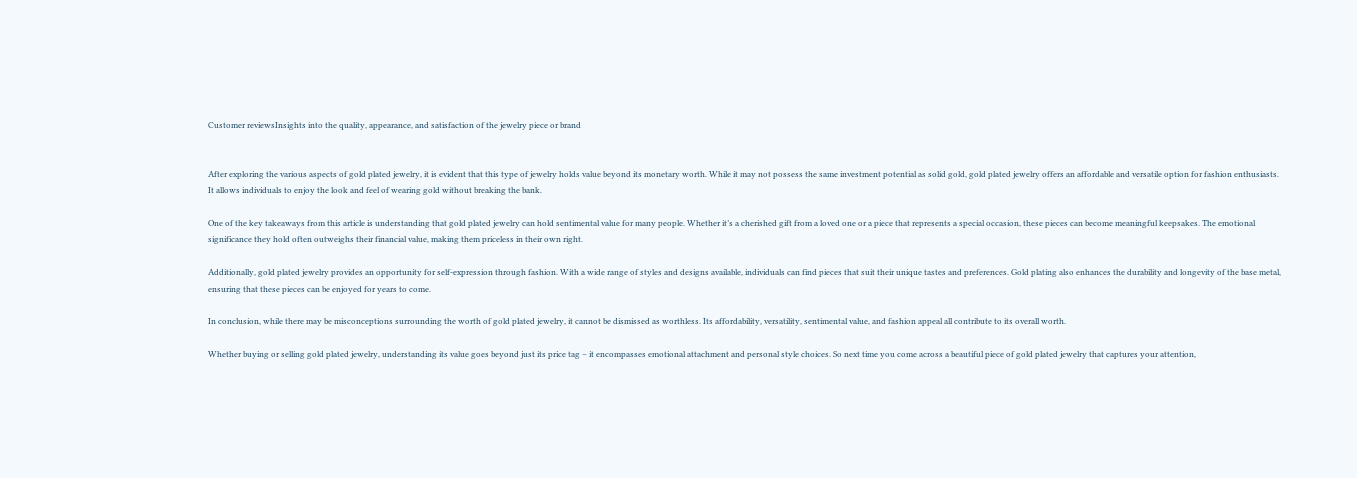Customer reviewsInsights into the quality, appearance, and satisfaction of the jewelry piece or brand


After exploring the various aspects of gold plated jewelry, it is evident that this type of jewelry holds value beyond its monetary worth. While it may not possess the same investment potential as solid gold, gold plated jewelry offers an affordable and versatile option for fashion enthusiasts. It allows individuals to enjoy the look and feel of wearing gold without breaking the bank.

One of the key takeaways from this article is understanding that gold plated jewelry can hold sentimental value for many people. Whether it’s a cherished gift from a loved one or a piece that represents a special occasion, these pieces can become meaningful keepsakes. The emotional significance they hold often outweighs their financial value, making them priceless in their own right.

Additionally, gold plated jewelry provides an opportunity for self-expression through fashion. With a wide range of styles and designs available, individuals can find pieces that suit their unique tastes and preferences. Gold plating also enhances the durability and longevity of the base metal, ensuring that these pieces can be enjoyed for years to come.

In conclusion, while there may be misconceptions surrounding the worth of gold plated jewelry, it cannot be dismissed as worthless. Its affordability, versatility, sentimental value, and fashion appeal all contribute to its overall worth.

Whether buying or selling gold plated jewelry, understanding its value goes beyond just its price tag – it encompasses emotional attachment and personal style choices. So next time you come across a beautiful piece of gold plated jewelry that captures your attention,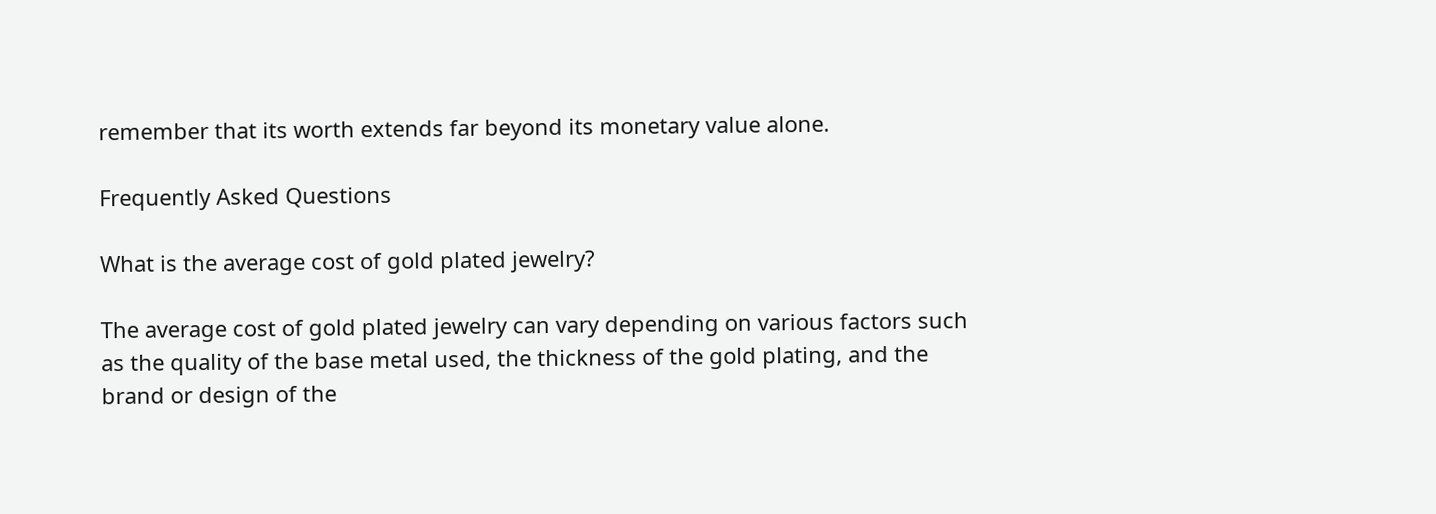remember that its worth extends far beyond its monetary value alone.

Frequently Asked Questions

What is the average cost of gold plated jewelry?

The average cost of gold plated jewelry can vary depending on various factors such as the quality of the base metal used, the thickness of the gold plating, and the brand or design of the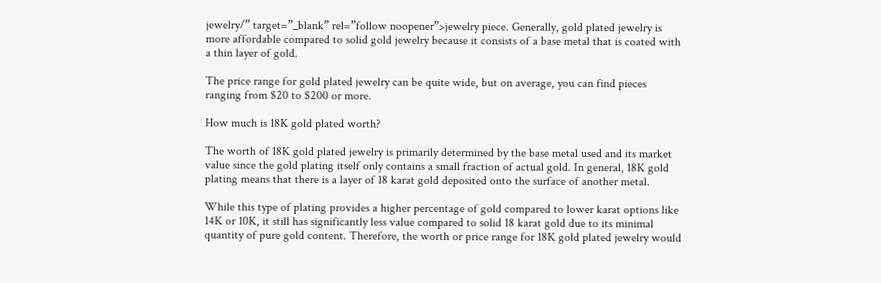jewelry/” target=”_blank” rel=”follow noopener”>jewelry piece. Generally, gold plated jewelry is more affordable compared to solid gold jewelry because it consists of a base metal that is coated with a thin layer of gold.

The price range for gold plated jewelry can be quite wide, but on average, you can find pieces ranging from $20 to $200 or more.

How much is 18K gold plated worth?

The worth of 18K gold plated jewelry is primarily determined by the base metal used and its market value since the gold plating itself only contains a small fraction of actual gold. In general, 18K gold plating means that there is a layer of 18 karat gold deposited onto the surface of another metal.

While this type of plating provides a higher percentage of gold compared to lower karat options like 14K or 10K, it still has significantly less value compared to solid 18 karat gold due to its minimal quantity of pure gold content. Therefore, the worth or price range for 18K gold plated jewelry would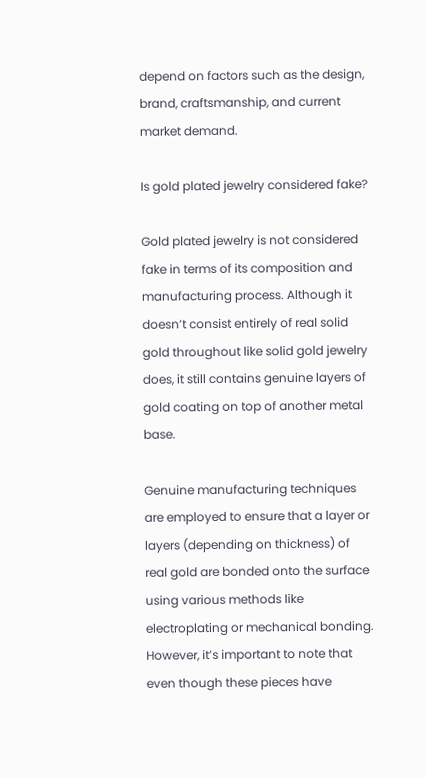depend on factors such as the design, brand, craftsmanship, and current market demand.

Is gold plated jewelry considered fake?

Gold plated jewelry is not considered fake in terms of its composition and manufacturing process. Although it doesn’t consist entirely of real solid gold throughout like solid gold jewelry does, it still contains genuine layers of gold coating on top of another metal base.

Genuine manufacturing techniques are employed to ensure that a layer or layers (depending on thickness) of real gold are bonded onto the surface using various methods like electroplating or mechanical bonding. However, it’s important to note that even though these pieces have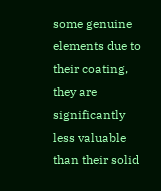some genuine elements due to their coating, they are significantly less valuable than their solid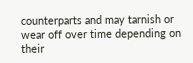counterparts and may tarnish or wear off over time depending on their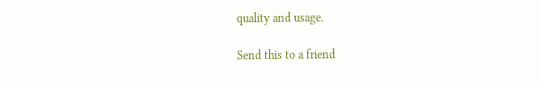quality and usage.

Send this to a friend